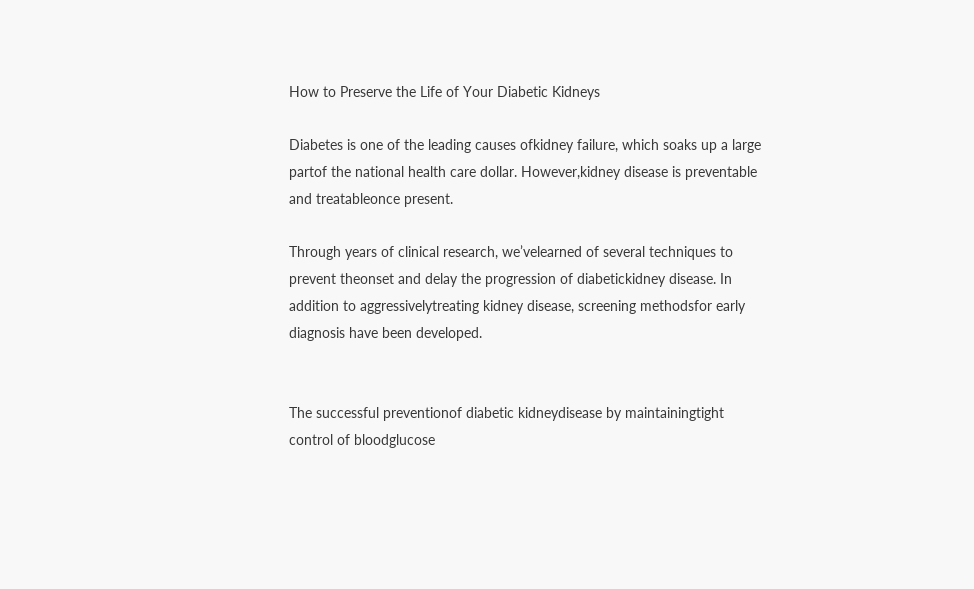How to Preserve the Life of Your Diabetic Kidneys

Diabetes is one of the leading causes ofkidney failure, which soaks up a large partof the national health care dollar. However,kidney disease is preventable and treatableonce present.

Through years of clinical research, we’velearned of several techniques to prevent theonset and delay the progression of diabetickidney disease. In addition to aggressivelytreating kidney disease, screening methodsfor early diagnosis have been developed.


The successful preventionof diabetic kidneydisease by maintainingtight control of bloodglucose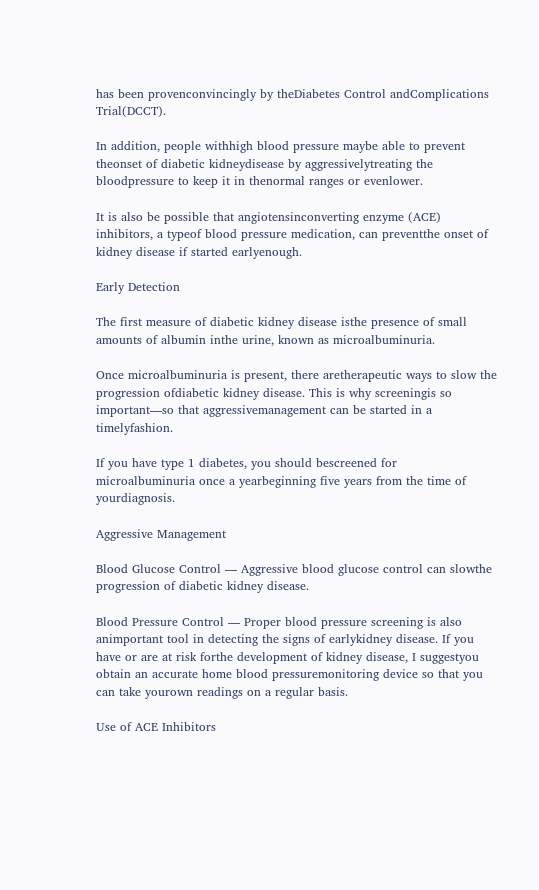has been provenconvincingly by theDiabetes Control andComplications Trial(DCCT).

In addition, people withhigh blood pressure maybe able to prevent theonset of diabetic kidneydisease by aggressivelytreating the bloodpressure to keep it in thenormal ranges or evenlower.

It is also be possible that angiotensinconverting enzyme (ACE) inhibitors, a typeof blood pressure medication, can preventthe onset of kidney disease if started earlyenough.

Early Detection

The first measure of diabetic kidney disease isthe presence of small amounts of albumin inthe urine, known as microalbuminuria.

Once microalbuminuria is present, there aretherapeutic ways to slow the progression ofdiabetic kidney disease. This is why screeningis so important—so that aggressivemanagement can be started in a timelyfashion.

If you have type 1 diabetes, you should bescreened for microalbuminuria once a yearbeginning five years from the time of yourdiagnosis.

Aggressive Management

Blood Glucose Control — Aggressive blood glucose control can slowthe progression of diabetic kidney disease.

Blood Pressure Control — Proper blood pressure screening is also animportant tool in detecting the signs of earlykidney disease. If you have or are at risk forthe development of kidney disease, I suggestyou obtain an accurate home blood pressuremonitoring device so that you can take yourown readings on a regular basis.

Use of ACE Inhibitors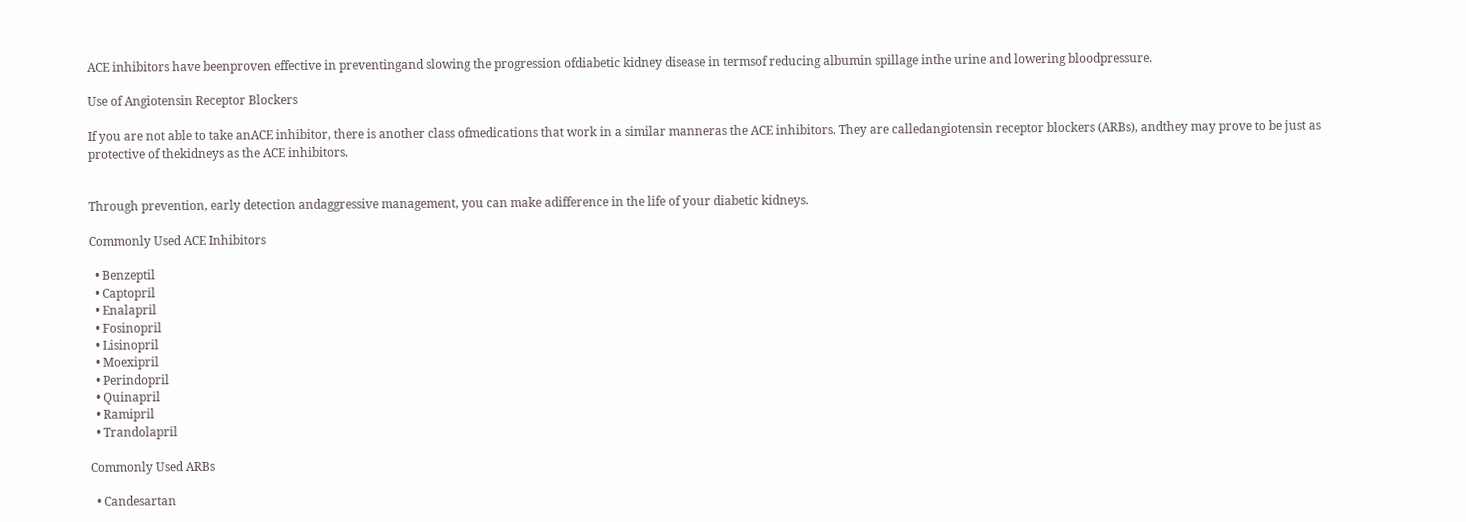ACE inhibitors have beenproven effective in preventingand slowing the progression ofdiabetic kidney disease in termsof reducing albumin spillage inthe urine and lowering bloodpressure.

Use of Angiotensin Receptor Blockers

If you are not able to take anACE inhibitor, there is another class ofmedications that work in a similar manneras the ACE inhibitors. They are calledangiotensin receptor blockers (ARBs), andthey may prove to be just as protective of thekidneys as the ACE inhibitors.


Through prevention, early detection andaggressive management, you can make adifference in the life of your diabetic kidneys.

Commonly Used ACE Inhibitors

  • Benzeptil
  • Captopril
  • Enalapril
  • Fosinopril
  • Lisinopril
  • Moexipril
  • Perindopril
  • Quinapril
  • Ramipril
  • Trandolapril

Commonly Used ARBs

  • Candesartan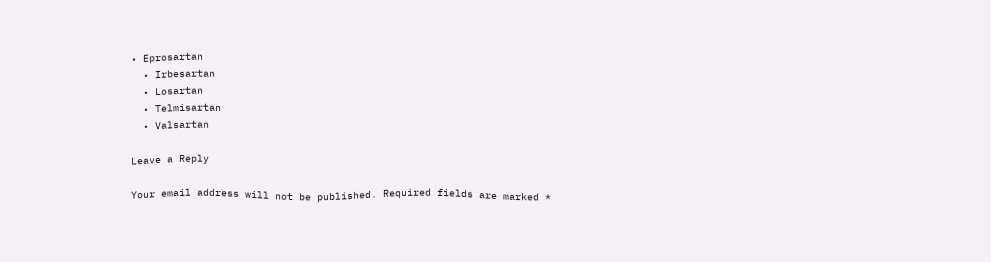• Eprosartan
  • Irbesartan
  • Losartan
  • Telmisartan
  • Valsartan

Leave a Reply

Your email address will not be published. Required fields are marked *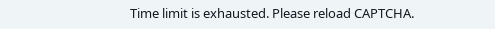Time limit is exhausted. Please reload CAPTCHA.